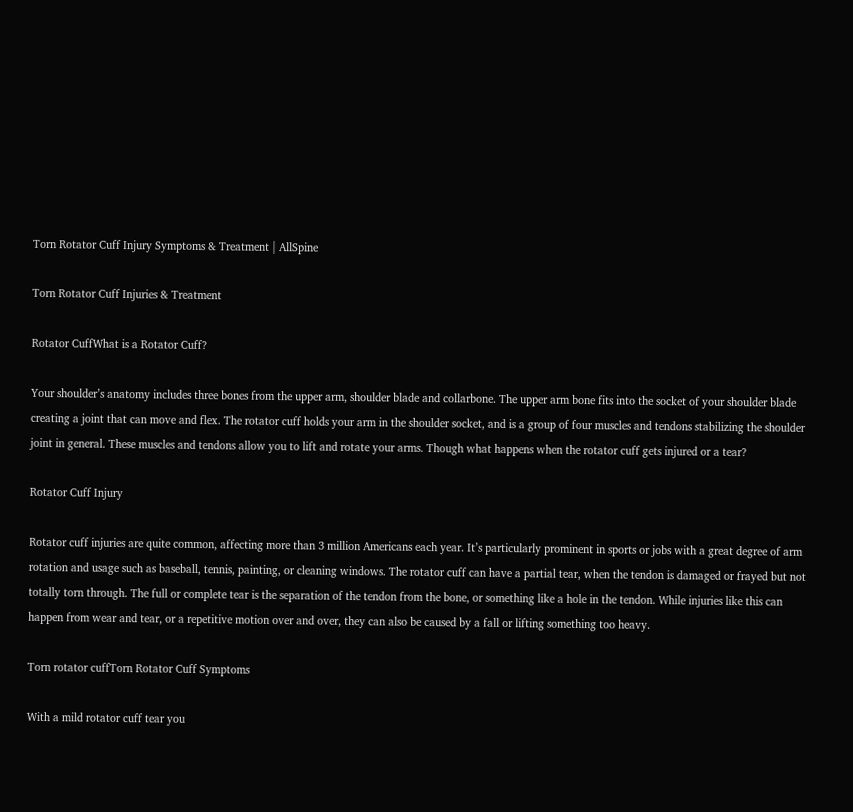Torn Rotator Cuff Injury Symptoms & Treatment | AllSpine

Torn Rotator Cuff Injuries & Treatment

Rotator CuffWhat is a Rotator Cuff?

Your shoulder’s anatomy includes three bones from the upper arm, shoulder blade and collarbone. The upper arm bone fits into the socket of your shoulder blade creating a joint that can move and flex. The rotator cuff holds your arm in the shoulder socket, and is a group of four muscles and tendons stabilizing the shoulder joint in general. These muscles and tendons allow you to lift and rotate your arms. Though what happens when the rotator cuff gets injured or a tear?

Rotator Cuff Injury

Rotator cuff injuries are quite common, affecting more than 3 million Americans each year. It’s particularly prominent in sports or jobs with a great degree of arm rotation and usage such as baseball, tennis, painting, or cleaning windows. The rotator cuff can have a partial tear, when the tendon is damaged or frayed but not totally torn through. The full or complete tear is the separation of the tendon from the bone, or something like a hole in the tendon. While injuries like this can happen from wear and tear, or a repetitive motion over and over, they can also be caused by a fall or lifting something too heavy.

Torn rotator cuffTorn Rotator Cuff Symptoms

With a mild rotator cuff tear you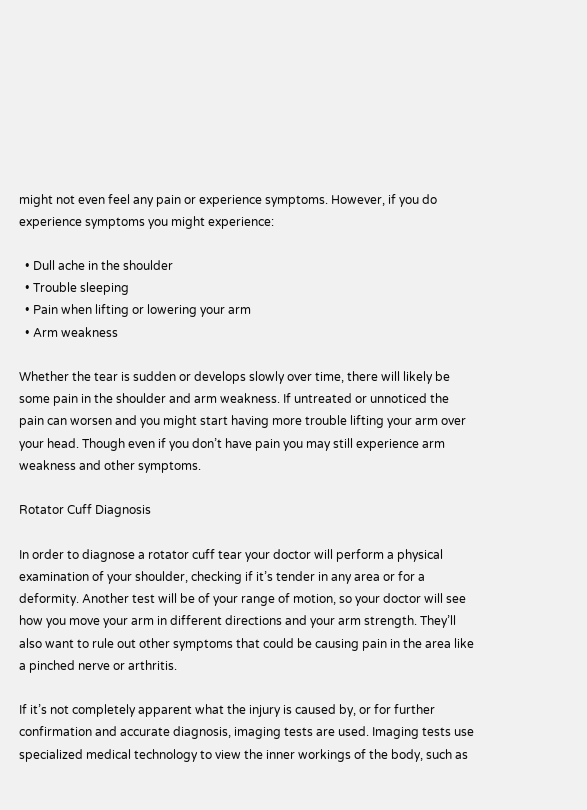might not even feel any pain or experience symptoms. However, if you do experience symptoms you might experience:

  • Dull ache in the shoulder
  • Trouble sleeping
  • Pain when lifting or lowering your arm
  • Arm weakness

Whether the tear is sudden or develops slowly over time, there will likely be some pain in the shoulder and arm weakness. If untreated or unnoticed the pain can worsen and you might start having more trouble lifting your arm over your head. Though even if you don’t have pain you may still experience arm weakness and other symptoms.

Rotator Cuff Diagnosis

In order to diagnose a rotator cuff tear your doctor will perform a physical examination of your shoulder, checking if it’s tender in any area or for a deformity. Another test will be of your range of motion, so your doctor will see how you move your arm in different directions and your arm strength. They’ll also want to rule out other symptoms that could be causing pain in the area like a pinched nerve or arthritis.

If it’s not completely apparent what the injury is caused by, or for further confirmation and accurate diagnosis, imaging tests are used. Imaging tests use specialized medical technology to view the inner workings of the body, such as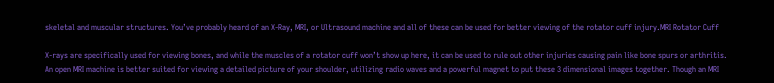skeletal and muscular structures. You’ve probably heard of an X-Ray, MRI, or Ultrasound machine and all of these can be used for better viewing of the rotator cuff injury.MRI Rotator Cuff

X-rays are specifically used for viewing bones, and while the muscles of a rotator cuff won’t show up here, it can be used to rule out other injuries causing pain like bone spurs or arthritis. An open MRI machine is better suited for viewing a detailed picture of your shoulder, utilizing radio waves and a powerful magnet to put these 3 dimensional images together. Though an MRI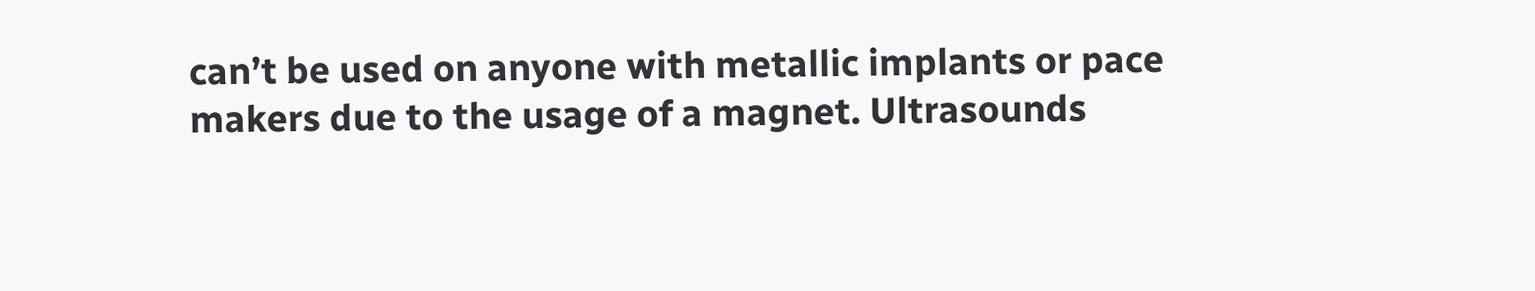can’t be used on anyone with metallic implants or pace makers due to the usage of a magnet. Ultrasounds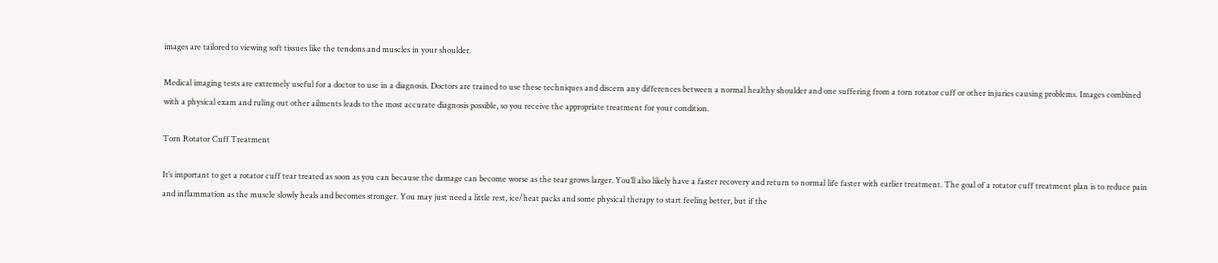images are tailored to viewing soft tissues like the tendons and muscles in your shoulder.

Medical imaging tests are extremely useful for a doctor to use in a diagnosis. Doctors are trained to use these techniques and discern any differences between a normal healthy shoulder and one suffering from a torn rotator cuff or other injuries causing problems. Images combined with a physical exam and ruling out other ailments leads to the most accurate diagnosis possible, so you receive the appropriate treatment for your condition.

Torn Rotator Cuff Treatment

It’s important to get a rotator cuff tear treated as soon as you can because the damage can become worse as the tear grows larger. You’ll also likely have a faster recovery and return to normal life faster with earlier treatment. The goal of a rotator cuff treatment plan is to reduce pain and inflammation as the muscle slowly heals and becomes stronger. You may just need a little rest, ice/heat packs and some physical therapy to start feeling better, but if the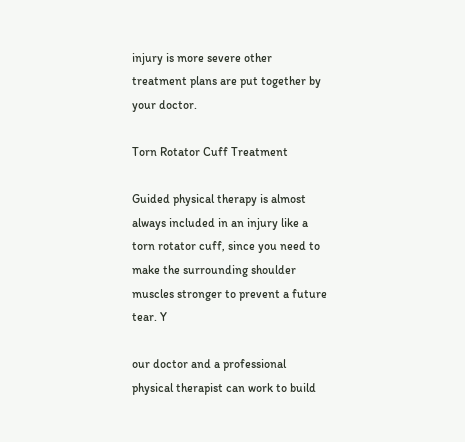injury is more severe other treatment plans are put together by your doctor.

Torn Rotator Cuff Treatment

Guided physical therapy is almost always included in an injury like a torn rotator cuff, since you need to make the surrounding shoulder muscles stronger to prevent a future tear. Y

our doctor and a professional physical therapist can work to build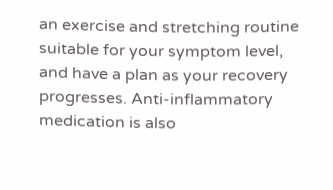an exercise and stretching routine suitable for your symptom level, and have a plan as your recovery progresses. Anti-inflammatory medication is also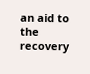an aid to the recovery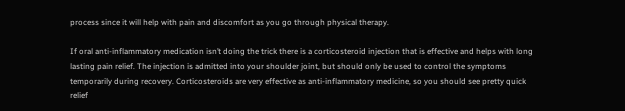process since it will help with pain and discomfort as you go through physical therapy.

If oral anti-inflammatory medication isn’t doing the trick there is a corticosteroid injection that is effective and helps with long lasting pain relief. The injection is admitted into your shoulder joint, but should only be used to control the symptoms temporarily during recovery. Corticosteroids are very effective as anti-inflammatory medicine, so you should see pretty quick relief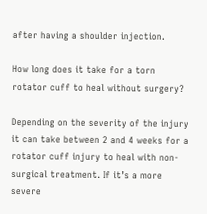after having a shoulder injection.

How long does it take for a torn rotator cuff to heal without surgery?

Depending on the severity of the injury it can take between 2 and 4 weeks for a rotator cuff injury to heal with non-surgical treatment. If it’s a more severe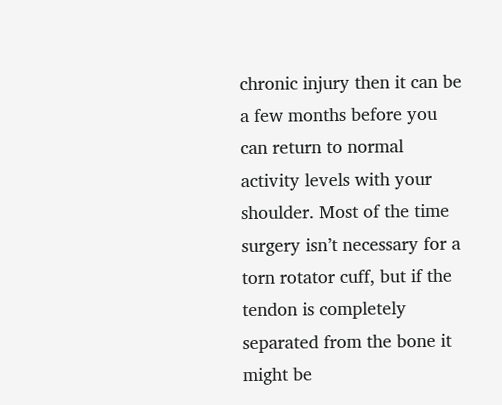chronic injury then it can be a few months before you can return to normal activity levels with your shoulder. Most of the time surgery isn’t necessary for a torn rotator cuff, but if the tendon is completely separated from the bone it might be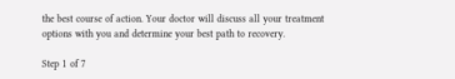the best course of action. Your doctor will discuss all your treatment options with you and determine your best path to recovery.

Step 1 of 7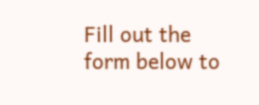Fill out the form below to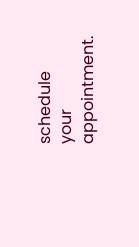schedule your appointment.